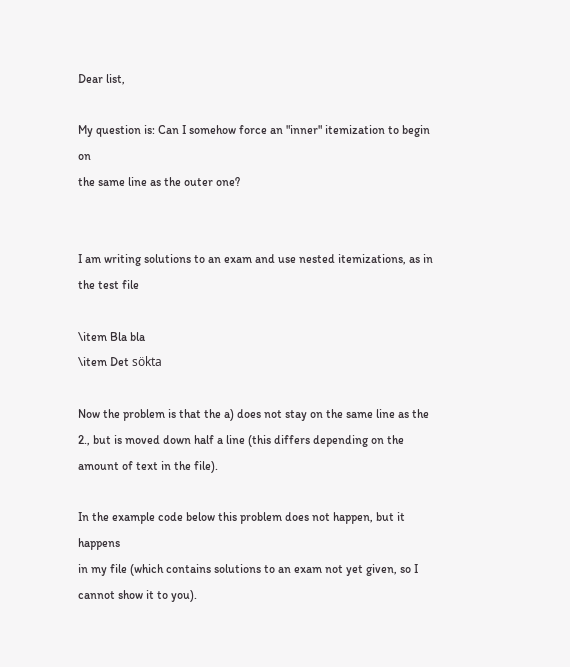Dear list,

My question is: Can I somehow force an "inner" itemization to begin on
the same line as the outer one?


I am writing solutions to an exam and use nested itemizations, as in
the test file

\item Bla bla
\item Det sökta

Now the problem is that the a) does not stay on the same line as the
2., but is moved down half a line (this differs depending on the
amount of text in the file).

In the example code below this problem does not happen, but it happens
in my file (which contains solutions to an exam not yet given, so I
cannot show it to you).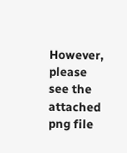However, please see the attached png file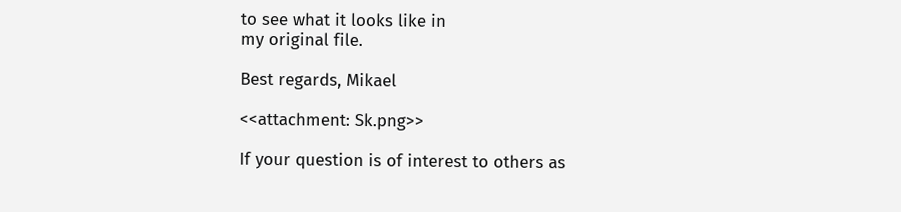to see what it looks like in
my original file.

Best regards, Mikael

<<attachment: Sk.png>>

If your question is of interest to others as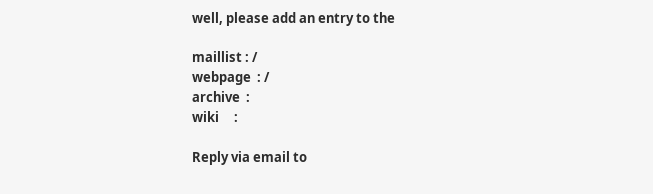well, please add an entry to the

maillist : /
webpage  : /
archive  :
wiki     :

Reply via email to